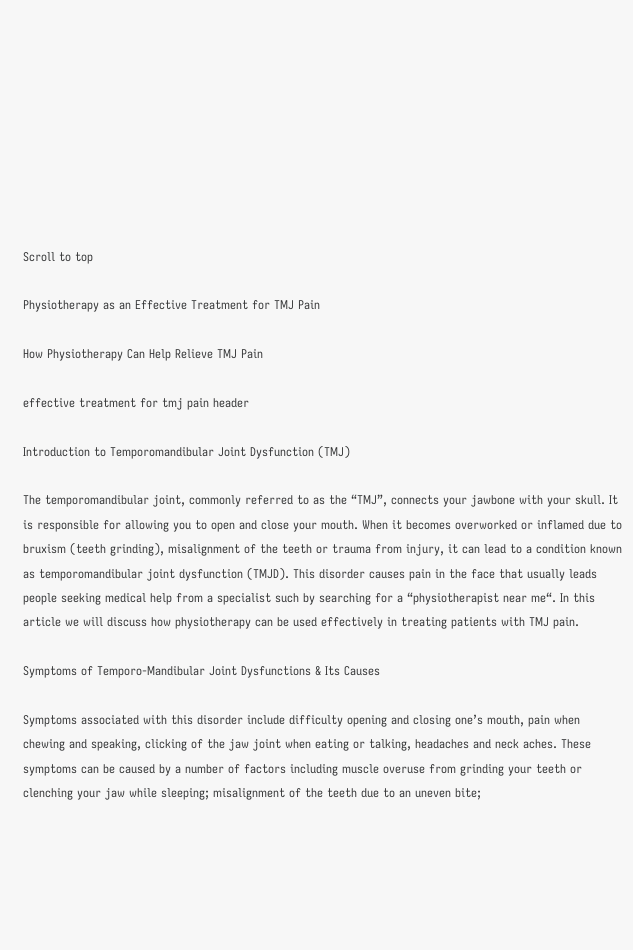Scroll to top

Physiotherapy as an Effective Treatment for TMJ Pain

How Physiotherapy Can Help Relieve TMJ Pain

effective treatment for tmj pain header

Introduction to Temporomandibular Joint Dysfunction (TMJ)

The temporomandibular joint, commonly referred to as the “TMJ”, connects your jawbone with your skull. It is responsible for allowing you to open and close your mouth. When it becomes overworked or inflamed due to bruxism (teeth grinding), misalignment of the teeth or trauma from injury, it can lead to a condition known as temporomandibular joint dysfunction (TMJD). This disorder causes pain in the face that usually leads people seeking medical help from a specialist such by searching for a “physiotherapist near me“. In this article we will discuss how physiotherapy can be used effectively in treating patients with TMJ pain.

Symptoms of Temporo-Mandibular Joint Dysfunctions & Its Causes

Symptoms associated with this disorder include difficulty opening and closing one’s mouth, pain when chewing and speaking, clicking of the jaw joint when eating or talking, headaches and neck aches. These symptoms can be caused by a number of factors including muscle overuse from grinding your teeth or clenching your jaw while sleeping; misalignment of the teeth due to an uneven bite;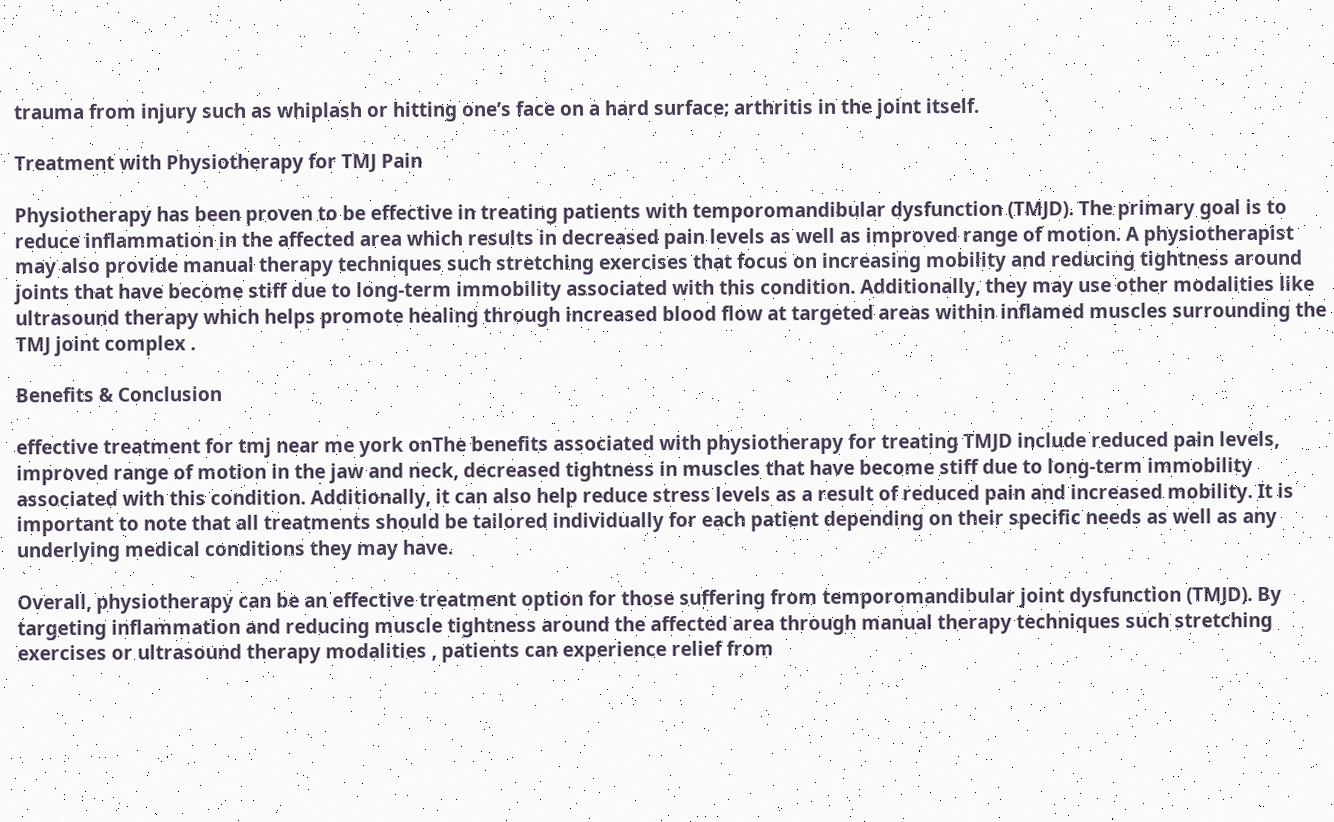trauma from injury such as whiplash or hitting one’s face on a hard surface; arthritis in the joint itself.

Treatment with Physiotherapy for TMJ Pain

Physiotherapy has been proven to be effective in treating patients with temporomandibular dysfunction (TMJD). The primary goal is to reduce inflammation in the affected area which results in decreased pain levels as well as improved range of motion. A physiotherapist may also provide manual therapy techniques such stretching exercises that focus on increasing mobility and reducing tightness around joints that have become stiff due to long-term immobility associated with this condition. Additionally, they may use other modalities like ultrasound therapy which helps promote healing through increased blood flow at targeted areas within inflamed muscles surrounding the TMJ joint complex .

Benefits & Conclusion

effective treatment for tmj near me york onThe benefits associated with physiotherapy for treating TMJD include reduced pain levels, improved range of motion in the jaw and neck, decreased tightness in muscles that have become stiff due to long-term immobility associated with this condition. Additionally, it can also help reduce stress levels as a result of reduced pain and increased mobility. It is important to note that all treatments should be tailored individually for each patient depending on their specific needs as well as any underlying medical conditions they may have.

Overall, physiotherapy can be an effective treatment option for those suffering from temporomandibular joint dysfunction (TMJD). By targeting inflammation and reducing muscle tightness around the affected area through manual therapy techniques such stretching exercises or ultrasound therapy modalities , patients can experience relief from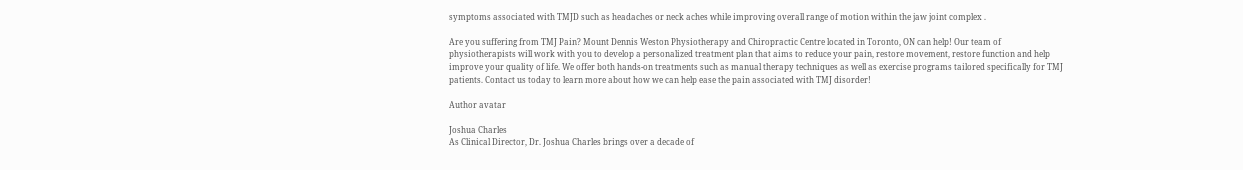symptoms associated with TMJD such as headaches or neck aches while improving overall range of motion within the jaw joint complex .

Are you suffering from TMJ Pain? Mount Dennis Weston Physiotherapy and Chiropractic Centre located in Toronto, ON can help! Our team of physiotherapists will work with you to develop a personalized treatment plan that aims to reduce your pain, restore movement, restore function and help improve your quality of life. We offer both hands-on treatments such as manual therapy techniques as well as exercise programs tailored specifically for TMJ patients. Contact us today to learn more about how we can help ease the pain associated with TMJ disorder!

Author avatar

Joshua Charles
As Clinical Director, Dr. Joshua Charles brings over a decade of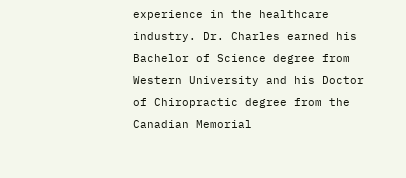experience in the healthcare industry. Dr. Charles earned his Bachelor of Science degree from Western University and his Doctor of Chiropractic degree from the Canadian Memorial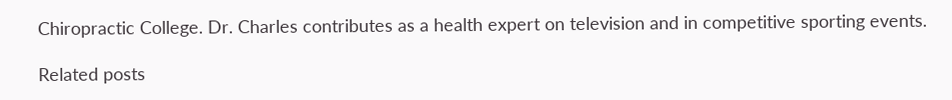Chiropractic College. Dr. Charles contributes as a health expert on television and in competitive sporting events.

Related posts